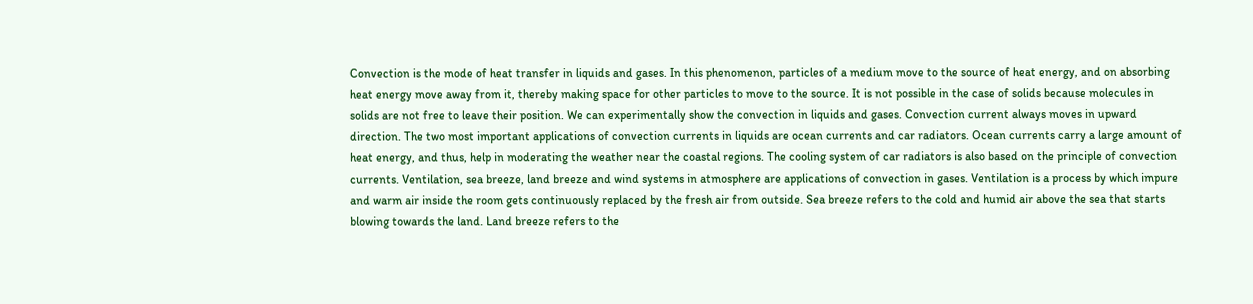Convection is the mode of heat transfer in liquids and gases. In this phenomenon, particles of a medium move to the source of heat energy, and on absorbing heat energy move away from it, thereby making space for other particles to move to the source. It is not possible in the case of solids because molecules in solids are not free to leave their position. We can experimentally show the convection in liquids and gases. Convection current always moves in upward direction. The two most important applications of convection currents in liquids are ocean currents and car radiators. Ocean currents carry a large amount of heat energy, and thus, help in moderating the weather near the coastal regions. The cooling system of car radiators is also based on the principle of convection currents. Ventilation, sea breeze, land breeze and wind systems in atmosphere are applications of convection in gases. Ventilation is a process by which impure and warm air inside the room gets continuously replaced by the fresh air from outside. Sea breeze refers to the cold and humid air above the sea that starts blowing towards the land. Land breeze refers to the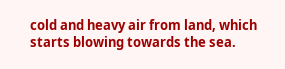cold and heavy air from land, which starts blowing towards the sea.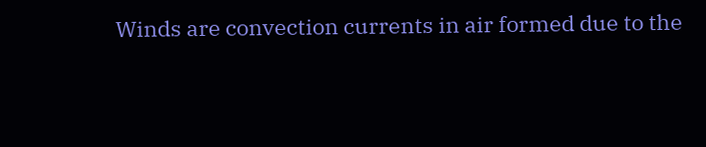Winds are convection currents in air formed due to the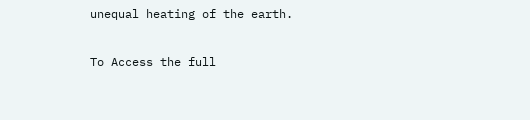unequal heating of the earth.

To Access the full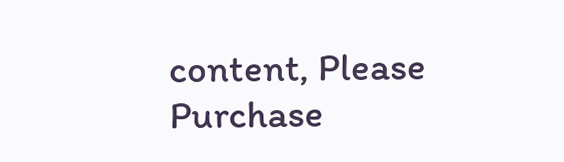content, Please Purchase